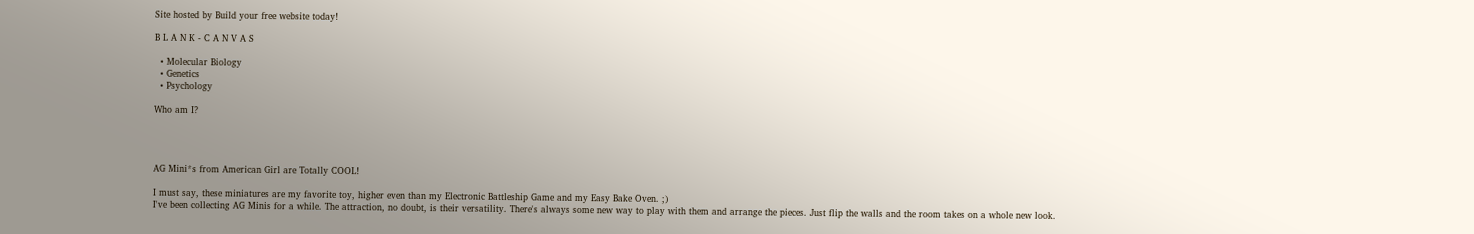Site hosted by Build your free website today!

B L A N K - C A N V A S

  • Molecular Biology
  • Genetics
  • Psychology

Who am I?




AG Mini*s from American Girl are Totally COOL!

I must say, these miniatures are my favorite toy, higher even than my Electronic Battleship Game and my Easy Bake Oven. ;)
I've been collecting AG Minis for a while. The attraction, no doubt, is their versatility. There's always some new way to play with them and arrange the pieces. Just flip the walls and the room takes on a whole new look.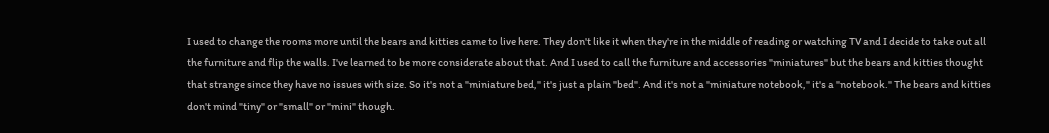I used to change the rooms more until the bears and kitties came to live here. They don't like it when they're in the middle of reading or watching TV and I decide to take out all the furniture and flip the walls. I've learned to be more considerate about that. And I used to call the furniture and accessories "miniatures" but the bears and kitties thought that strange since they have no issues with size. So it's not a "miniature bed," it's just a plain "bed". And it's not a "miniature notebook," it's a "notebook." The bears and kitties don't mind "tiny" or "small" or "mini" though.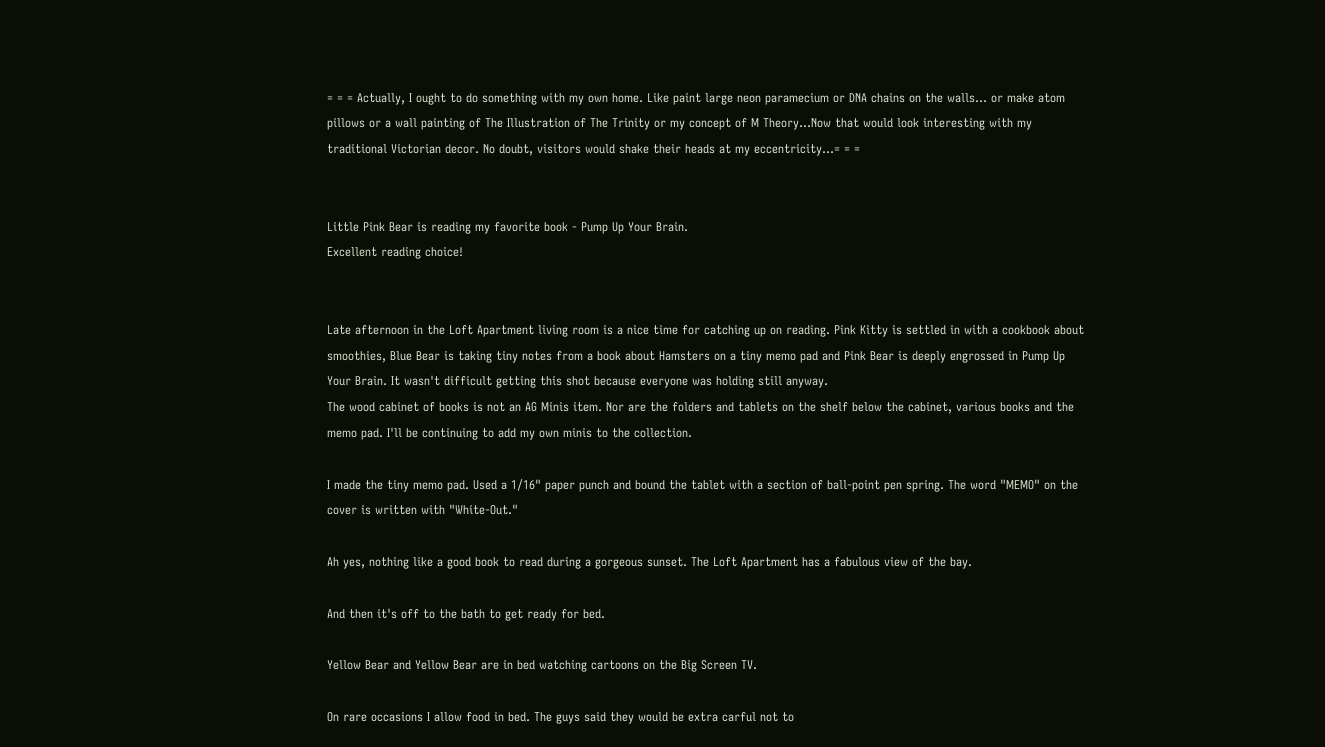= = = Actually, I ought to do something with my own home. Like paint large neon paramecium or DNA chains on the walls... or make atom pillows or a wall painting of The Illustration of The Trinity or my concept of M Theory...Now that would look interesting with my traditional Victorian decor. No doubt, visitors would shake their heads at my eccentricity...= = =


Little Pink Bear is reading my favorite book - Pump Up Your Brain.
Excellent reading choice!


Late afternoon in the Loft Apartment living room is a nice time for catching up on reading. Pink Kitty is settled in with a cookbook about smoothies, Blue Bear is taking tiny notes from a book about Hamsters on a tiny memo pad and Pink Bear is deeply engrossed in Pump Up Your Brain. It wasn't difficult getting this shot because everyone was holding still anyway.
The wood cabinet of books is not an AG Minis item. Nor are the folders and tablets on the shelf below the cabinet, various books and the memo pad. I'll be continuing to add my own minis to the collection.

I made the tiny memo pad. Used a 1/16" paper punch and bound the tablet with a section of ball-point pen spring. The word "MEMO" on the cover is written with "White-Out."

Ah yes, nothing like a good book to read during a gorgeous sunset. The Loft Apartment has a fabulous view of the bay.

And then it's off to the bath to get ready for bed.

Yellow Bear and Yellow Bear are in bed watching cartoons on the Big Screen TV.

On rare occasions I allow food in bed. The guys said they would be extra carful not to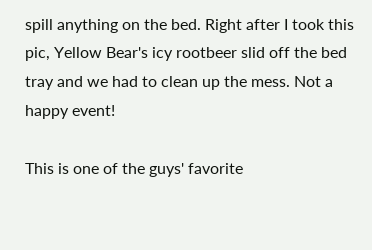spill anything on the bed. Right after I took this pic, Yellow Bear's icy rootbeer slid off the bed tray and we had to clean up the mess. Not a happy event!

This is one of the guys' favorite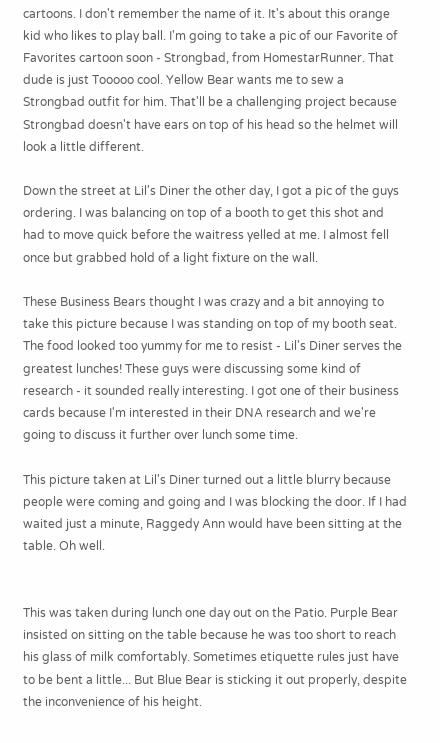cartoons. I don't remember the name of it. It's about this orange kid who likes to play ball. I'm going to take a pic of our Favorite of Favorites cartoon soon - Strongbad, from HomestarRunner. That dude is just Tooooo cool. Yellow Bear wants me to sew a Strongbad outfit for him. That'll be a challenging project because Strongbad doesn't have ears on top of his head so the helmet will look a little different.

Down the street at Lil's Diner the other day, I got a pic of the guys ordering. I was balancing on top of a booth to get this shot and had to move quick before the waitress yelled at me. I almost fell once but grabbed hold of a light fixture on the wall.

These Business Bears thought I was crazy and a bit annoying to take this picture because I was standing on top of my booth seat. The food looked too yummy for me to resist - Lil's Diner serves the greatest lunches! These guys were discussing some kind of research - it sounded really interesting. I got one of their business cards because I'm interested in their DNA research and we're going to discuss it further over lunch some time.

This picture taken at Lil's Diner turned out a little blurry because people were coming and going and I was blocking the door. If I had waited just a minute, Raggedy Ann would have been sitting at the table. Oh well.


This was taken during lunch one day out on the Patio. Purple Bear insisted on sitting on the table because he was too short to reach his glass of milk comfortably. Sometimes etiquette rules just have to be bent a little... But Blue Bear is sticking it out properly, despite the inconvenience of his height.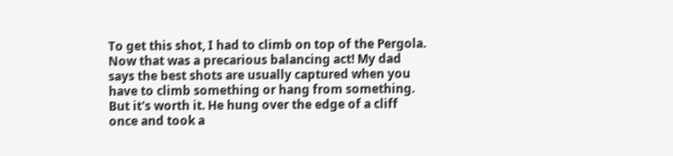To get this shot, I had to climb on top of the Pergola. Now that was a precarious balancing act! My dad says the best shots are usually captured when you have to climb something or hang from something. But it's worth it. He hung over the edge of a cliff once and took a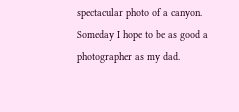spectacular photo of a canyon. Someday I hope to be as good a photographer as my dad.